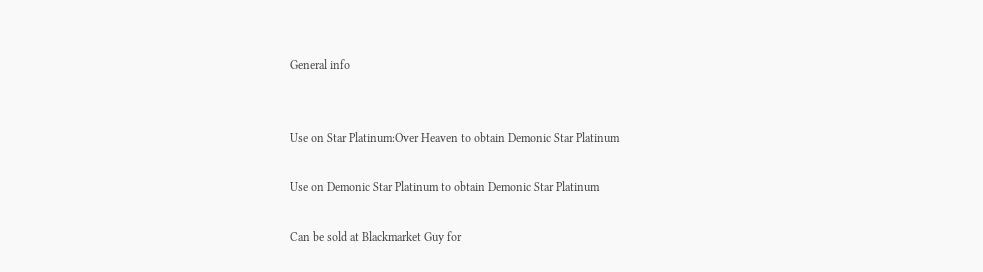General info


Use on Star Platinum:Over Heaven to obtain Demonic Star Platinum

Use on Demonic Star Platinum to obtain Demonic Star Platinum

Can be sold at Blackmarket Guy for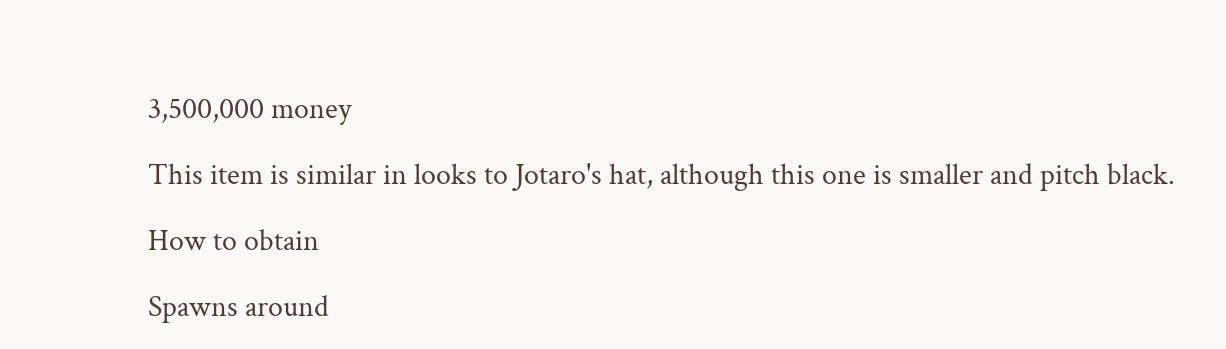3,500,000 money

This item is similar in looks to Jotaro's hat, although this one is smaller and pitch black.

How to obtain

Spawns around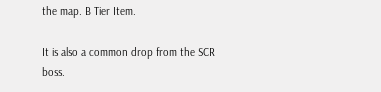the map. B Tier Item.

It is also a common drop from the SCR boss.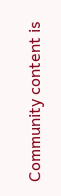Community content is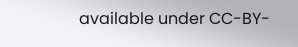available under CC-BY-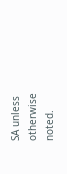SA unless otherwise noted.